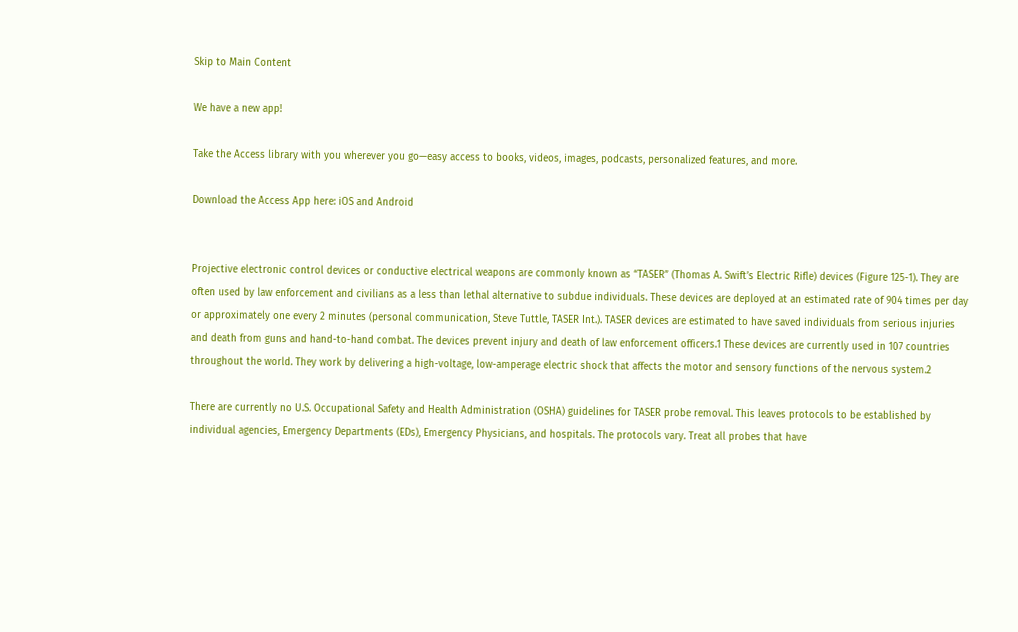Skip to Main Content

We have a new app!

Take the Access library with you wherever you go—easy access to books, videos, images, podcasts, personalized features, and more.

Download the Access App here: iOS and Android


Projective electronic control devices or conductive electrical weapons are commonly known as “TASER” (Thomas A. Swift’s Electric Rifle) devices (Figure 125-1). They are often used by law enforcement and civilians as a less than lethal alternative to subdue individuals. These devices are deployed at an estimated rate of 904 times per day or approximately one every 2 minutes (personal communication, Steve Tuttle, TASER Int.). TASER devices are estimated to have saved individuals from serious injuries and death from guns and hand-to-hand combat. The devices prevent injury and death of law enforcement officers.1 These devices are currently used in 107 countries throughout the world. They work by delivering a high-voltage, low-amperage electric shock that affects the motor and sensory functions of the nervous system.2

There are currently no U.S. Occupational Safety and Health Administration (OSHA) guidelines for TASER probe removal. This leaves protocols to be established by individual agencies, Emergency Departments (EDs), Emergency Physicians, and hospitals. The protocols vary. Treat all probes that have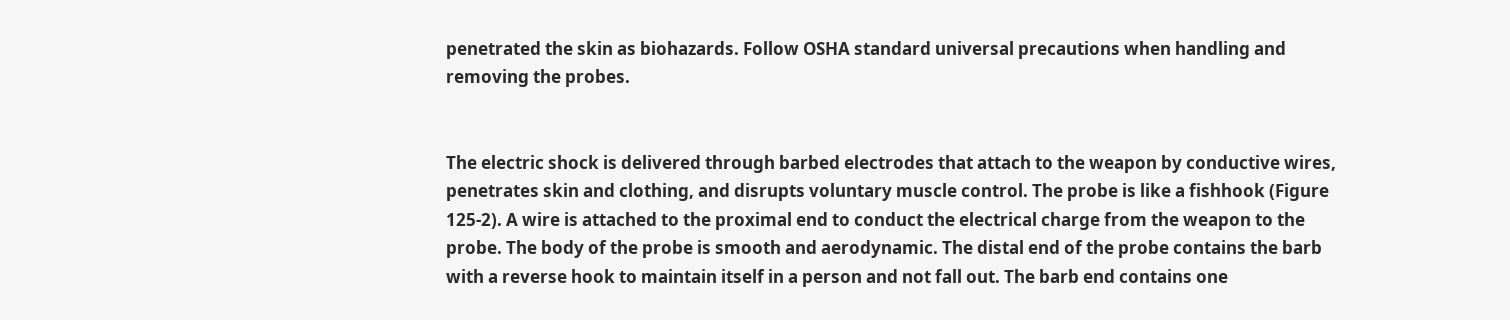penetrated the skin as biohazards. Follow OSHA standard universal precautions when handling and removing the probes.


The electric shock is delivered through barbed electrodes that attach to the weapon by conductive wires, penetrates skin and clothing, and disrupts voluntary muscle control. The probe is like a fishhook (Figure 125-2). A wire is attached to the proximal end to conduct the electrical charge from the weapon to the probe. The body of the probe is smooth and aerodynamic. The distal end of the probe contains the barb with a reverse hook to maintain itself in a person and not fall out. The barb end contains one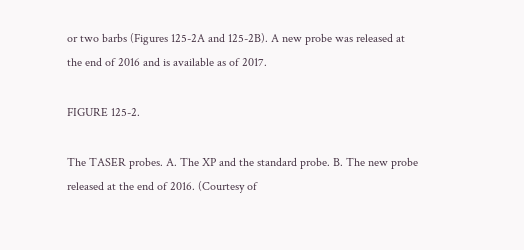or two barbs (Figures 125-2A and 125-2B). A new probe was released at the end of 2016 and is available as of 2017.

FIGURE 125-2.

The TASER probes. A. The XP and the standard probe. B. The new probe released at the end of 2016. (Courtesy of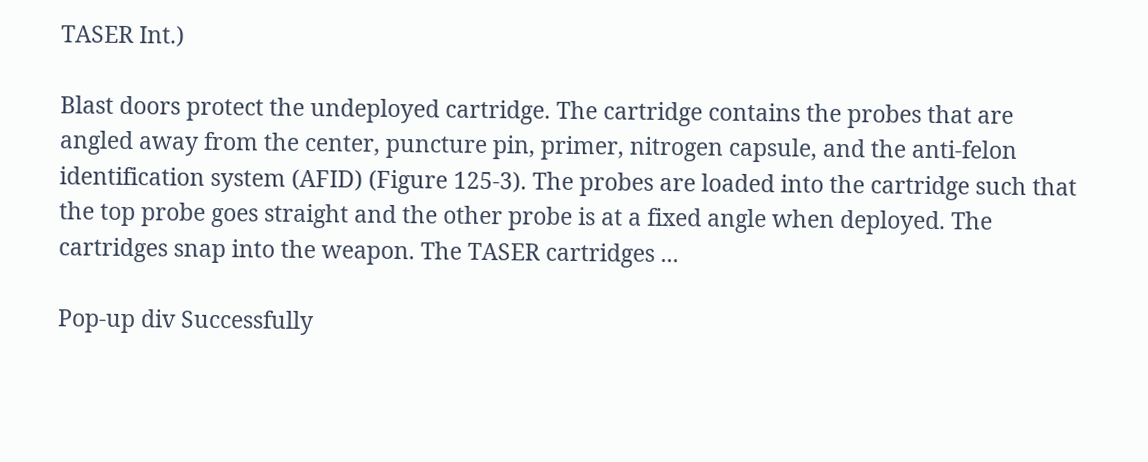TASER Int.)

Blast doors protect the undeployed cartridge. The cartridge contains the probes that are angled away from the center, puncture pin, primer, nitrogen capsule, and the anti-felon identification system (AFID) (Figure 125-3). The probes are loaded into the cartridge such that the top probe goes straight and the other probe is at a fixed angle when deployed. The cartridges snap into the weapon. The TASER cartridges ...

Pop-up div Successfully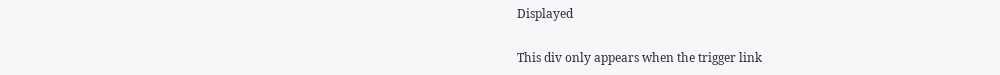Displayed

This div only appears when the trigger link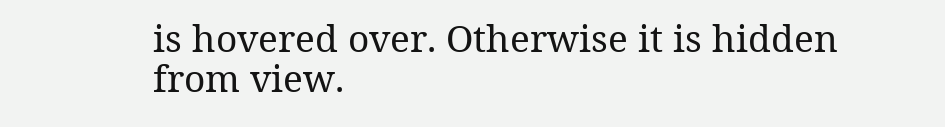is hovered over. Otherwise it is hidden from view.